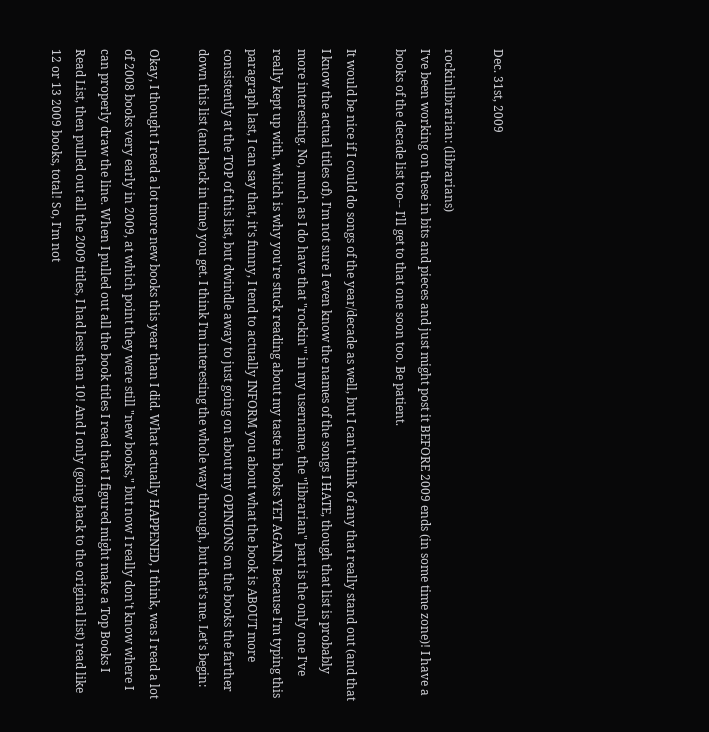Dec. 31st, 2009

rockinlibrarian: (librarians)
I've been working on these in bits and pieces and just might post it BEFORE 2009 ends (in some time zone)! I have a books of the decade list too-- I'll get to that one soon too. Be patient.

It would be nice if I could do songs of the year/decade as well, but I can't think of any that really stand out (and that I know the actual titles of). I'm not sure I even know the names of the songs I HATE, though that list is probably more interesting. No, much as I do have that "rockin'" in my username, the "librarian" part is the only one I've really kept up with, which is why you're stuck reading about my taste in books YET AGAIN. Because I'm typing this paragraph last, I can say that, it's funny, I tend to actually INFORM you about what the book is ABOUT more consistently at the TOP of this list, but dwindle away to just going on about my OPINIONS on the books the farther down this list (and back in time) you get. I think I'm interesting the whole way through, but that's me. Let's begin:

Okay, I thought I read a lot more new books this year than I did. What actually HAPPENED, I think, was I read a lot of 2008 books very early in 2009, at which point they were still "new books," but now I really don't know where I can properly draw the line. When I pulled out all the book titles I read that I figured might make a Top Books I Read List, then pulled out all the 2009 titles, I had less than 10! And I only (going back to the original list) read like 12 or 13 2009 books, total! So, I'm not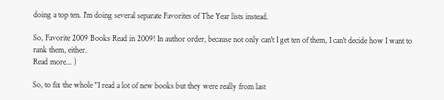doing a top ten. I'm doing several separate Favorites of The Year lists instead.

So, Favorite 2009 Books Read in 2009! In author order, because not only can't I get ten of them, I can't decide how I want to rank them, either.
Read more... )

So, to fix the whole "I read a lot of new books but they were really from last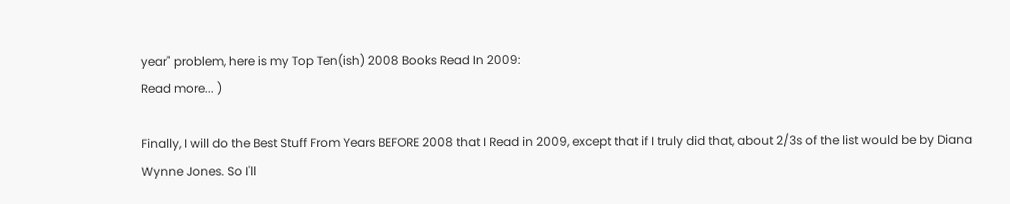year" problem, here is my Top Ten(ish) 2008 Books Read In 2009:
Read more... )

Finally, I will do the Best Stuff From Years BEFORE 2008 that I Read in 2009, except that if I truly did that, about 2/3s of the list would be by Diana Wynne Jones. So I'll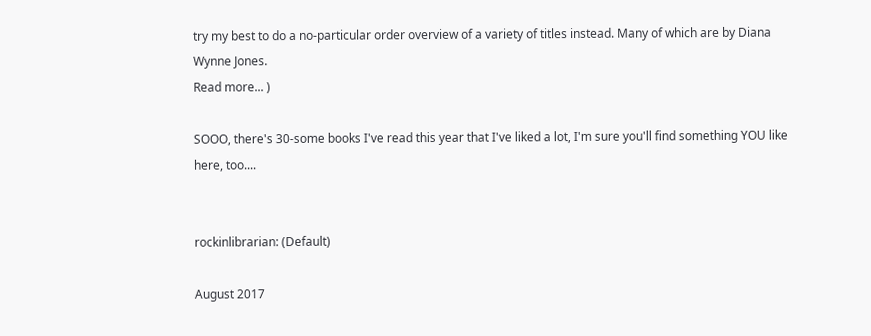try my best to do a no-particular order overview of a variety of titles instead. Many of which are by Diana Wynne Jones.
Read more... )

SOOO, there's 30-some books I've read this year that I've liked a lot, I'm sure you'll find something YOU like here, too....


rockinlibrarian: (Default)

August 2017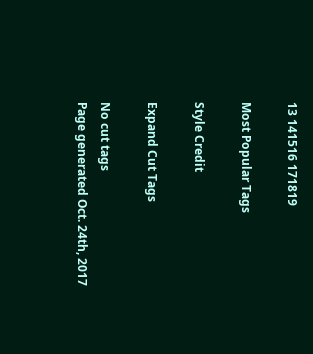13 141516 171819

Most Popular Tags

Style Credit

Expand Cut Tags

No cut tags
Page generated Oct. 24th, 2017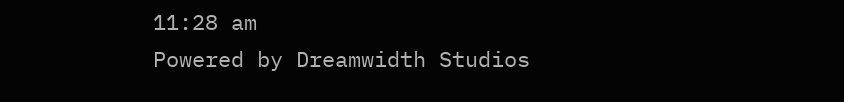11:28 am
Powered by Dreamwidth Studios